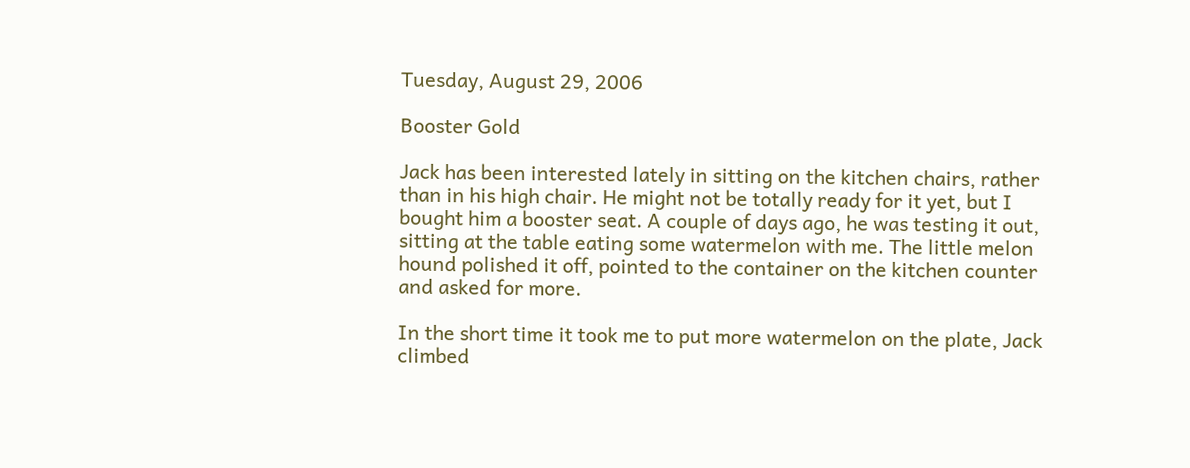Tuesday, August 29, 2006

Booster Gold

Jack has been interested lately in sitting on the kitchen chairs, rather than in his high chair. He might not be totally ready for it yet, but I bought him a booster seat. A couple of days ago, he was testing it out, sitting at the table eating some watermelon with me. The little melon hound polished it off, pointed to the container on the kitchen counter and asked for more.

In the short time it took me to put more watermelon on the plate, Jack climbed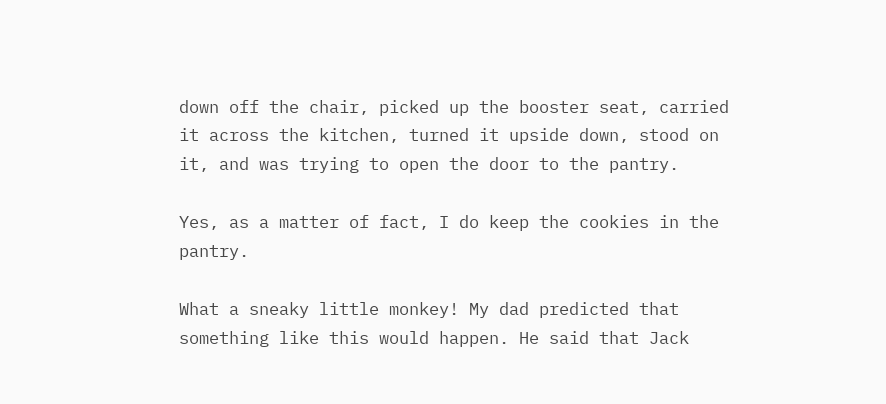down off the chair, picked up the booster seat, carried it across the kitchen, turned it upside down, stood on it, and was trying to open the door to the pantry.

Yes, as a matter of fact, I do keep the cookies in the pantry.

What a sneaky little monkey! My dad predicted that something like this would happen. He said that Jack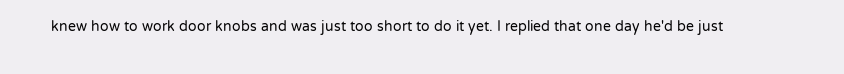knew how to work door knobs and was just too short to do it yet. I replied that one day he'd be just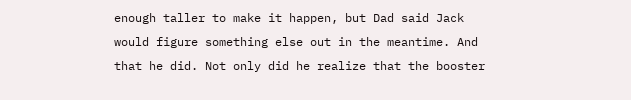enough taller to make it happen, but Dad said Jack would figure something else out in the meantime. And that he did. Not only did he realize that the booster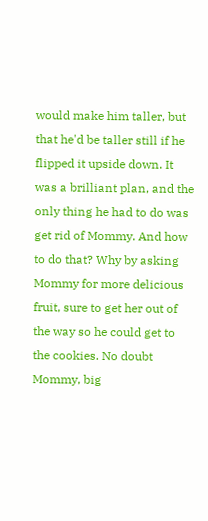would make him taller, but that he'd be taller still if he flipped it upside down. It was a brilliant plan, and the only thing he had to do was get rid of Mommy. And how to do that? Why by asking Mommy for more delicious fruit, sure to get her out of the way so he could get to the cookies. No doubt Mommy, big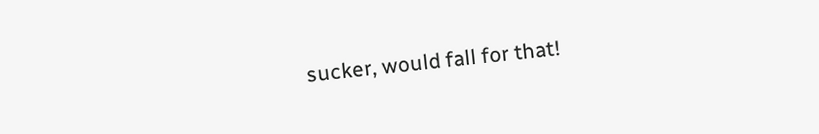sucker, would fall for that!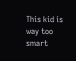This kid is way too smart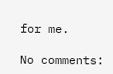for me.

No comments: